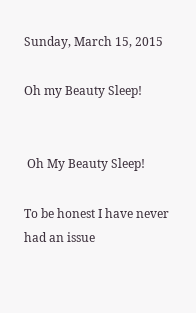Sunday, March 15, 2015

Oh my Beauty Sleep!


 Oh My Beauty Sleep!

To be honest I have never had an issue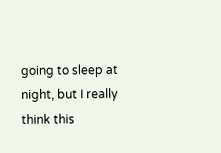going to sleep at night, but I really think this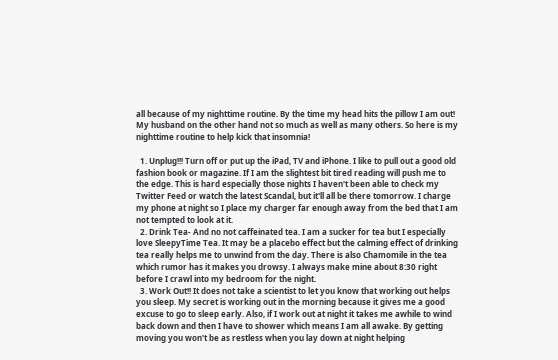all because of my nighttime routine. By the time my head hits the pillow I am out! My husband on the other hand not so much as well as many others. So here is my nighttime routine to help kick that insomnia!

  1. Unplug!!! Turn off or put up the iPad, TV and iPhone. I like to pull out a good old fashion book or magazine. If I am the slightest bit tired reading will push me to the edge. This is hard especially those nights I haven't been able to check my Twitter Feed or watch the latest Scandal, but it'll all be there tomorrow. I charge my phone at night so I place my charger far enough away from the bed that I am not tempted to look at it.
  2. Drink Tea- And no not caffeinated tea. I am a sucker for tea but I especially love SleepyTime Tea. It may be a placebo effect but the calming effect of drinking tea really helps me to unwind from the day. There is also Chamomile in the tea which rumor has it makes you drowsy. I always make mine about 8:30 right before I crawl into my bedroom for the night.
  3. Work Out!! It does not take a scientist to let you know that working out helps you sleep. My secret is working out in the morning because it gives me a good excuse to go to sleep early. Also, if I work out at night it takes me awhile to wind back down and then I have to shower which means I am all awake. By getting moving you won't be as restless when you lay down at night helping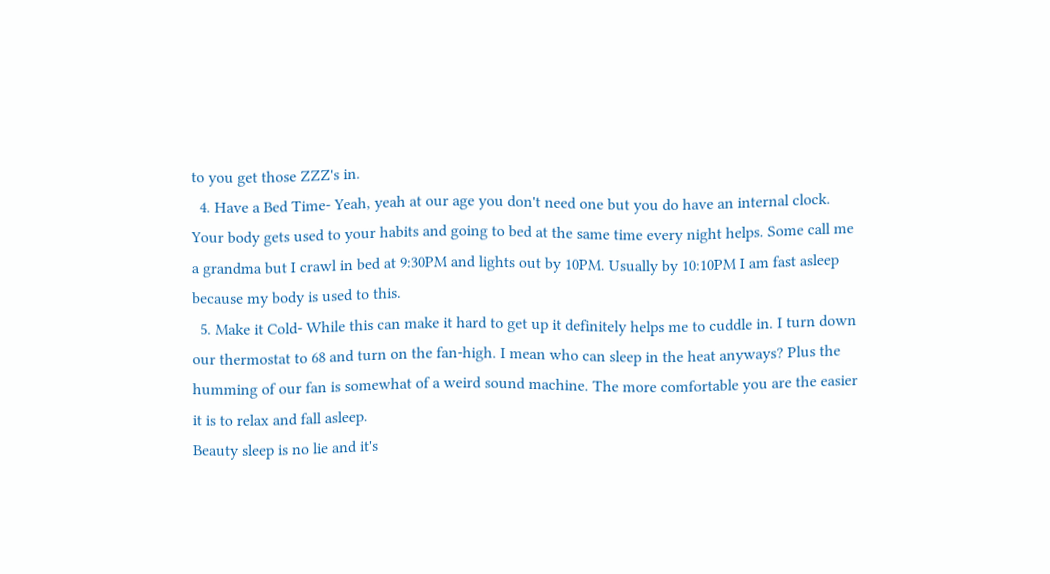to you get those ZZZ's in.
  4. Have a Bed Time- Yeah, yeah at our age you don't need one but you do have an internal clock. Your body gets used to your habits and going to bed at the same time every night helps. Some call me a grandma but I crawl in bed at 9:30PM and lights out by 10PM. Usually by 10:10PM I am fast asleep because my body is used to this.
  5. Make it Cold- While this can make it hard to get up it definitely helps me to cuddle in. I turn down our thermostat to 68 and turn on the fan-high. I mean who can sleep in the heat anyways? Plus the humming of our fan is somewhat of a weird sound machine. The more comfortable you are the easier it is to relax and fall asleep.
Beauty sleep is no lie and it's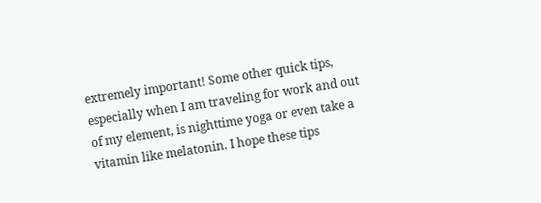extremely important! Some other quick tips, especially when I am traveling for work and out of my element, is nighttime yoga or even take a vitamin like melatonin. I hope these tips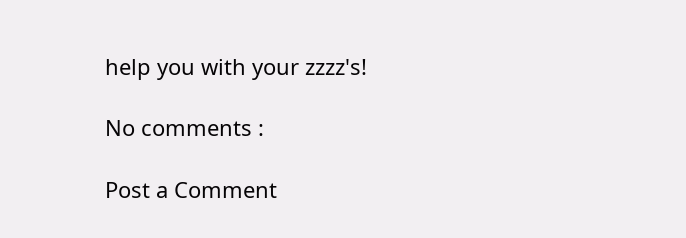help you with your zzzz's!

No comments :

Post a Comment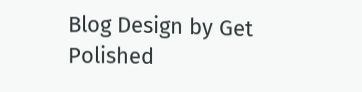Blog Design by Get Polished